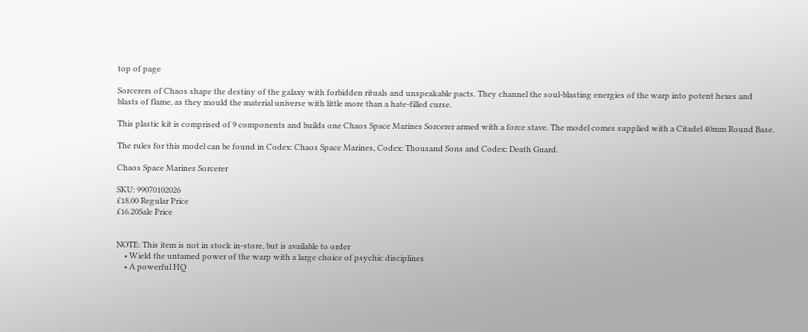top of page

Sorcerers of Chaos shape the destiny of the galaxy with forbidden rituals and unspeakable pacts. They channel the soul-blasting energies of the warp into potent hexes and blasts of flame, as they mould the material universe with little more than a hate-filled curse.

This plastic kit is comprised of 9 components and builds one Chaos Space Marines Sorcerer armed with a force stave. The model comes supplied with a Citadel 40mm Round Base.

The rules for this model can be found in Codex: Chaos Space Marines, Codex: Thousand Sons and Codex: Death Guard.

Chaos Space Marines Sorcerer

SKU: 99070102026
£18.00 Regular Price
£16.20Sale Price


NOTE: This item is not in stock in-store, but is available to order
    • Wield the untamed power of the warp with a large choice of psychic disciplines
    • A powerful HQ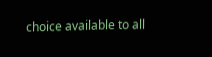choice available to all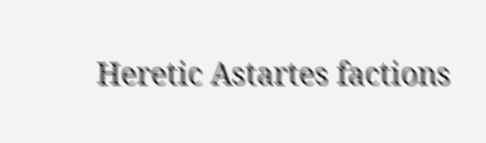Heretic Astartes factions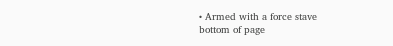• Armed with a force stave
bottom of page